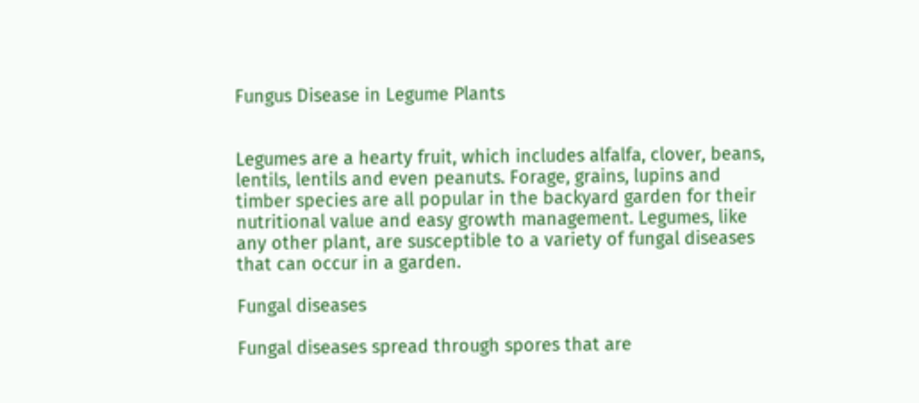Fungus Disease in Legume Plants


Legumes are a hearty fruit, which includes alfalfa, clover, beans, lentils, lentils and even peanuts. Forage, grains, lupins and timber species are all popular in the backyard garden for their nutritional value and easy growth management. Legumes, like any other plant, are susceptible to a variety of fungal diseases that can occur in a garden.

Fungal diseases

Fungal diseases spread through spores that are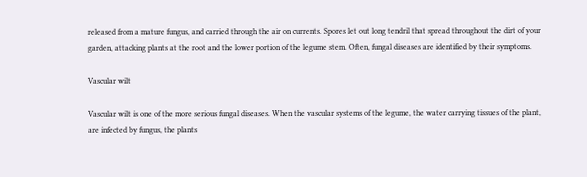released from a mature fungus, and carried through the air on currents. Spores let out long tendril that spread throughout the dirt of your garden, attacking plants at the root and the lower portion of the legume stem. Often, fungal diseases are identified by their symptoms.

Vascular wilt

Vascular wilt is one of the more serious fungal diseases. When the vascular systems of the legume, the water carrying tissues of the plant, are infected by fungus, the plants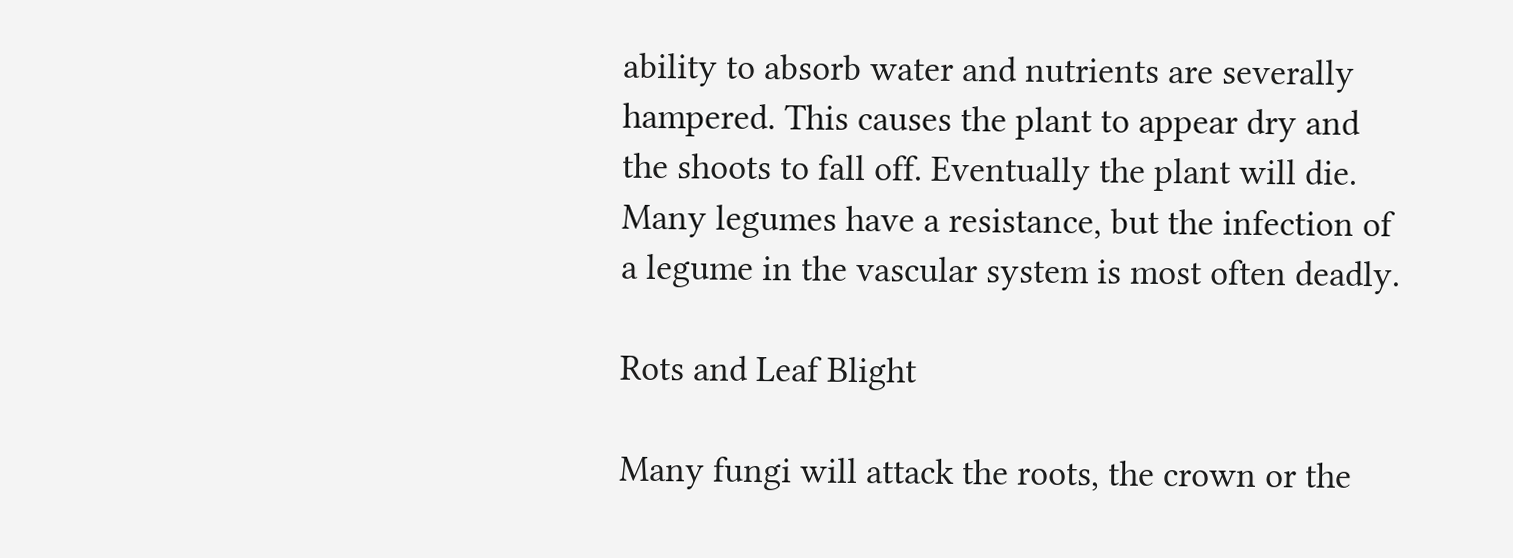ability to absorb water and nutrients are severally hampered. This causes the plant to appear dry and the shoots to fall off. Eventually the plant will die. Many legumes have a resistance, but the infection of a legume in the vascular system is most often deadly.

Rots and Leaf Blight

Many fungi will attack the roots, the crown or the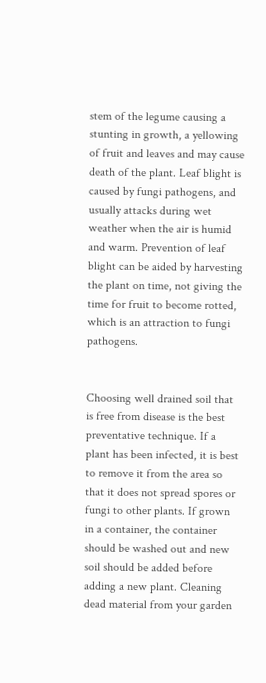stem of the legume causing a stunting in growth, a yellowing of fruit and leaves and may cause death of the plant. Leaf blight is caused by fungi pathogens, and usually attacks during wet weather when the air is humid and warm. Prevention of leaf blight can be aided by harvesting the plant on time, not giving the time for fruit to become rotted, which is an attraction to fungi pathogens.


Choosing well drained soil that is free from disease is the best preventative technique. If a plant has been infected, it is best to remove it from the area so that it does not spread spores or fungi to other plants. If grown in a container, the container should be washed out and new soil should be added before adding a new plant. Cleaning dead material from your garden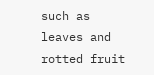such as leaves and rotted fruit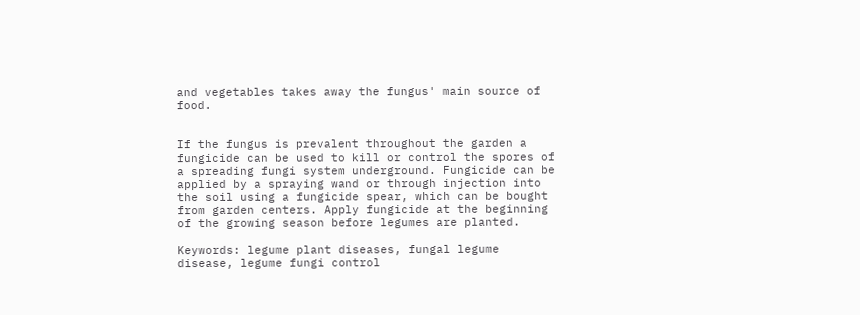and vegetables takes away the fungus' main source of food.


If the fungus is prevalent throughout the garden a fungicide can be used to kill or control the spores of a spreading fungi system underground. Fungicide can be applied by a spraying wand or through injection into the soil using a fungicide spear, which can be bought from garden centers. Apply fungicide at the beginning of the growing season before legumes are planted.

Keywords: legume plant diseases, fungal legume disease, legume fungi control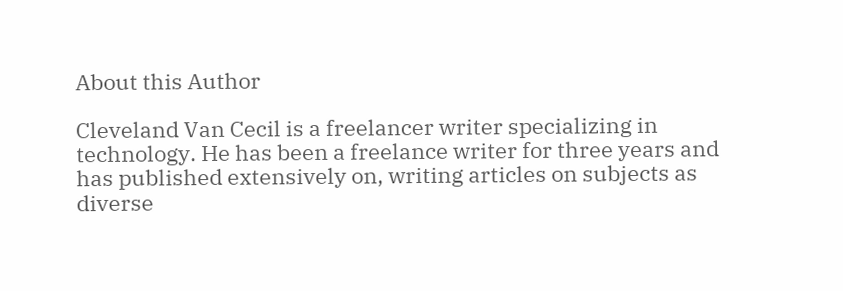About this Author

Cleveland Van Cecil is a freelancer writer specializing in technology. He has been a freelance writer for three years and has published extensively on, writing articles on subjects as diverse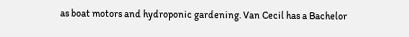as boat motors and hydroponic gardening. Van Cecil has a Bachelor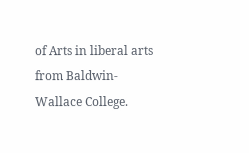of Arts in liberal arts from Baldwin-Wallace College.